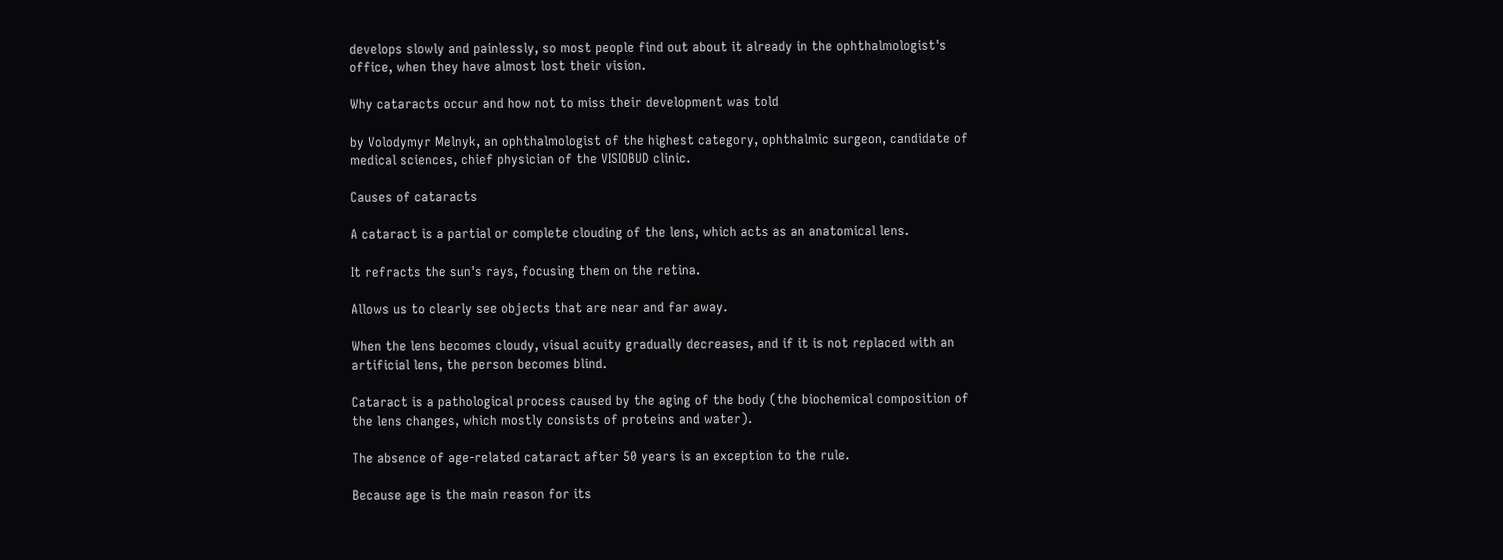develops slowly and painlessly, so most people find out about it already in the ophthalmologist's office, when they have almost lost their vision.

Why cataracts occur and how not to miss their development was told

by Volodymyr Melnyk, an ophthalmologist of the highest category, ophthalmic surgeon, candidate of medical sciences, chief physician of the VISIOBUD clinic.

Causes of cataracts

A cataract is a partial or complete clouding of the lens, which acts as an anatomical lens.

It refracts the sun's rays, focusing them on the retina.

Allows us to clearly see objects that are near and far away.

When the lens becomes cloudy, visual acuity gradually decreases, and if it is not replaced with an artificial lens, the person becomes blind.

Cataract is a pathological process caused by the aging of the body (the biochemical composition of the lens changes, which mostly consists of proteins and water).

The absence of age-related cataract after 50 years is an exception to the rule.

Because age is the main reason for its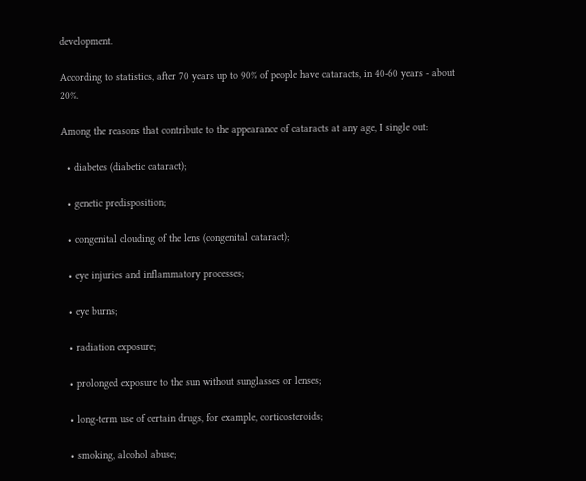development.

According to statistics, after 70 years up to 90% of people have cataracts, in 40-60 years - about 20%.

Among the reasons that contribute to the appearance of cataracts at any age, I single out:

  • diabetes (diabetic cataract);

  • genetic predisposition;

  • congenital clouding of the lens (congenital cataract);

  • eye injuries and inflammatory processes;

  • eye burns;

  • radiation exposure;

  • prolonged exposure to the sun without sunglasses or lenses;

  • long-term use of certain drugs, for example, corticosteroids;

  • smoking, alcohol abuse;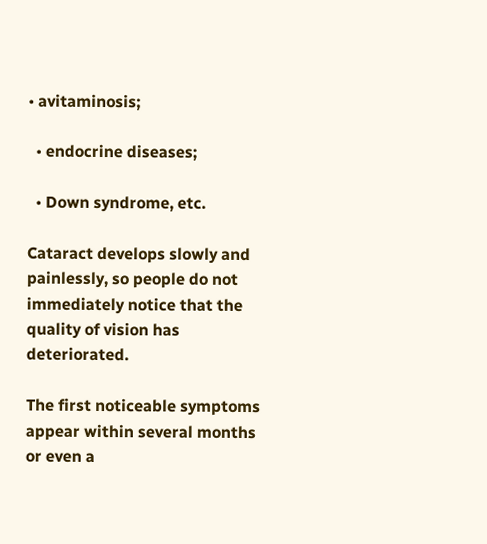• avitaminosis;

  • endocrine diseases;

  • Down syndrome, etc.

Cataract develops slowly and painlessly, so people do not immediately notice that the quality of vision has deteriorated.

The first noticeable symptoms appear within several months or even a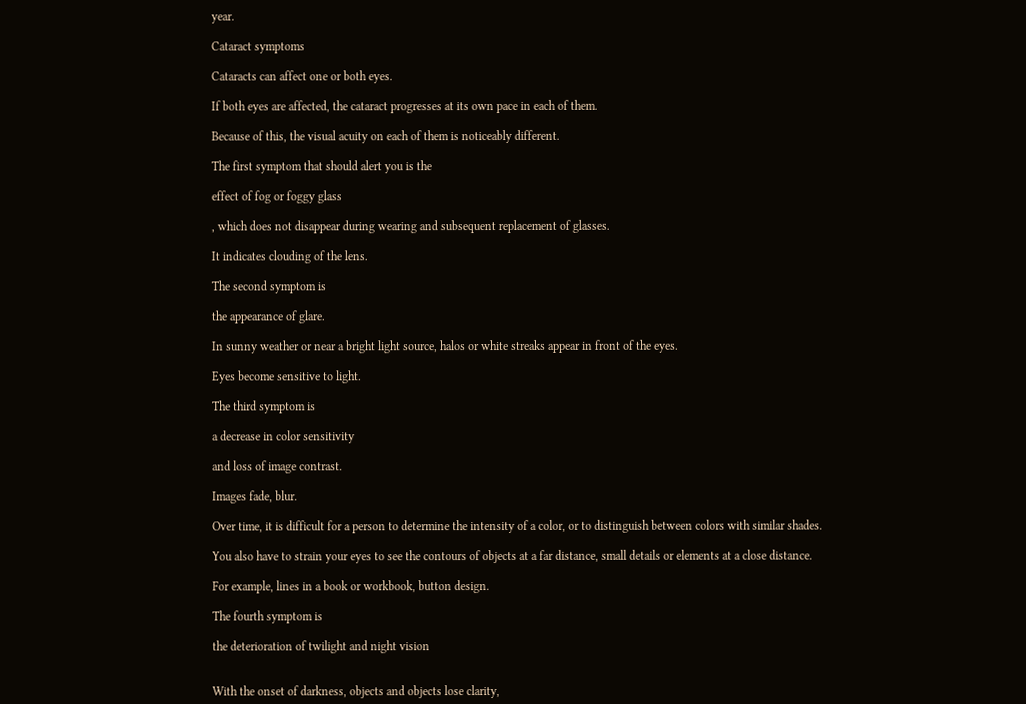year.

Cataract symptoms

Cataracts can affect one or both eyes.

If both eyes are affected, the cataract progresses at its own pace in each of them.

Because of this, the visual acuity on each of them is noticeably different.

The first symptom that should alert you is the

effect of fog or foggy glass

, which does not disappear during wearing and subsequent replacement of glasses.

It indicates clouding of the lens.

The second symptom is

the appearance of glare.

In sunny weather or near a bright light source, halos or white streaks appear in front of the eyes.

Eyes become sensitive to light.

The third symptom is

a decrease in color sensitivity

and loss of image contrast.

Images fade, blur.

Over time, it is difficult for a person to determine the intensity of a color, or to distinguish between colors with similar shades.

You also have to strain your eyes to see the contours of objects at a far distance, small details or elements at a close distance.

For example, lines in a book or workbook, button design.

The fourth symptom is

the deterioration of twilight and night vision


With the onset of darkness, objects and objects lose clarity,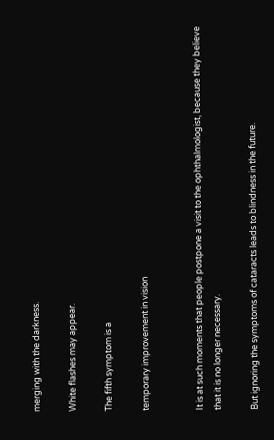merging with the darkness.

White flashes may appear.

The fifth symptom is a

temporary improvement in vision


It is at such moments that people postpone a visit to the ophthalmologist, because they believe that it is no longer necessary.

But ignoring the symptoms of cataracts leads to blindness in the future.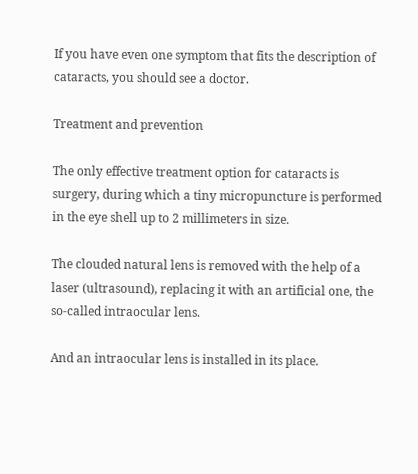If you have even one symptom that fits the description of cataracts, you should see a doctor.

Treatment and prevention

The only effective treatment option for cataracts is surgery, during which a tiny micropuncture is performed in the eye shell up to 2 millimeters in size.

The clouded natural lens is removed with the help of a laser (ultrasound), replacing it with an artificial one, the so-called intraocular lens.

And an intraocular lens is installed in its place.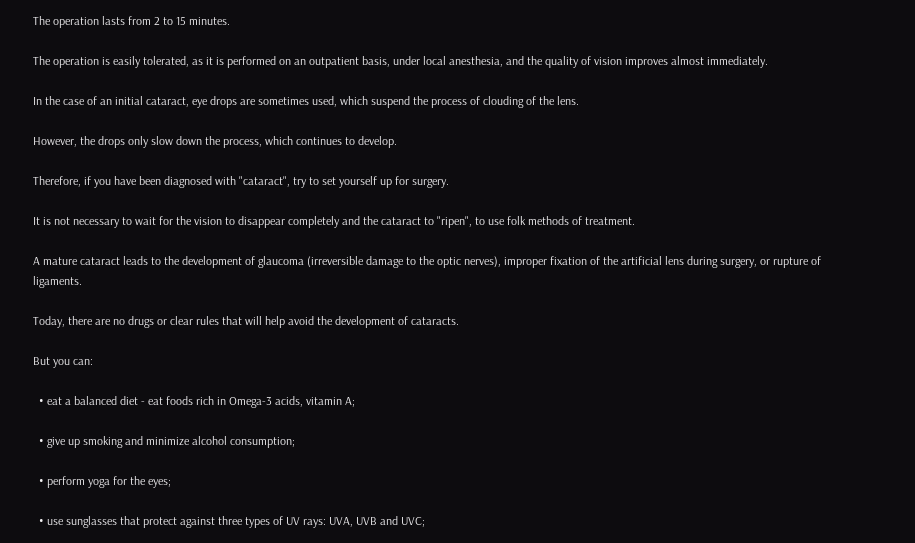The operation lasts from 2 to 15 minutes.

The operation is easily tolerated, as it is performed on an outpatient basis, under local anesthesia, and the quality of vision improves almost immediately.

In the case of an initial cataract, eye drops are sometimes used, which suspend the process of clouding of the lens.

However, the drops only slow down the process, which continues to develop.

Therefore, if you have been diagnosed with "cataract", try to set yourself up for surgery.

It is not necessary to wait for the vision to disappear completely and the cataract to "ripen", to use folk methods of treatment.

A mature cataract leads to the development of glaucoma (irreversible damage to the optic nerves), improper fixation of the artificial lens during surgery, or rupture of ligaments.

Today, there are no drugs or clear rules that will help avoid the development of cataracts.

But you can:

  • eat a balanced diet - eat foods rich in Omega-3 acids, vitamin A;

  • give up smoking and minimize alcohol consumption;

  • perform yoga for the eyes;

  • use sunglasses that protect against three types of UV rays: UVA, UVB and UVC;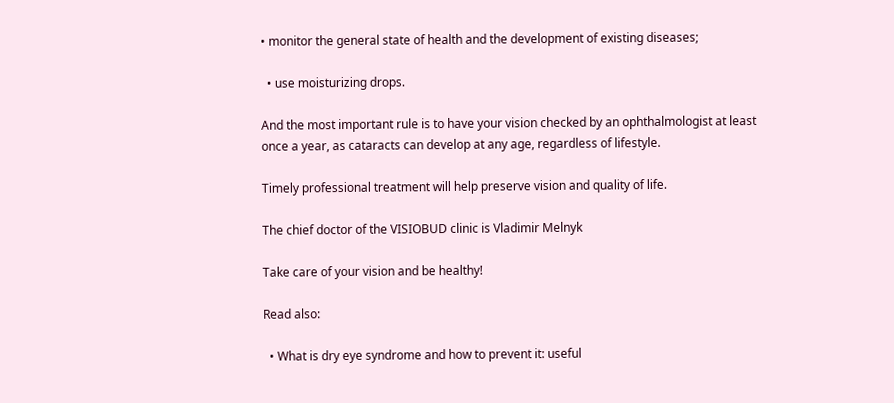• monitor the general state of health and the development of existing diseases;

  • use moisturizing drops.

And the most important rule is to have your vision checked by an ophthalmologist at least once a year, as cataracts can develop at any age, regardless of lifestyle.

Timely professional treatment will help preserve vision and quality of life.

The chief doctor of the VISIOBUD clinic is Vladimir Melnyk

Take care of your vision and be healthy!

Read also:

  • What is dry eye syndrome and how to prevent it: useful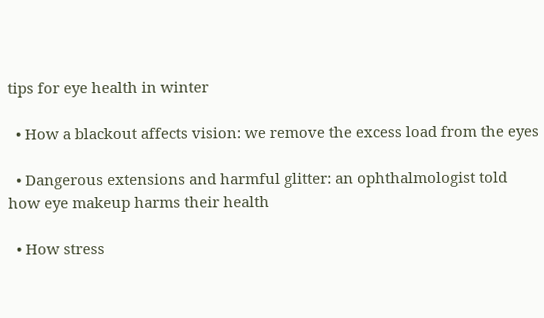tips for eye health in winter

  • How a blackout affects vision: we remove the excess load from the eyes

  • Dangerous extensions and harmful glitter: an ophthalmologist told how eye makeup harms their health

  • How stress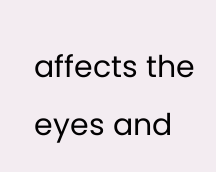affects the eyes and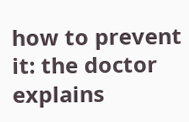how to prevent it: the doctor explains